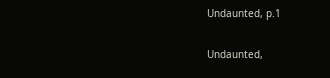Undaunted, p.1

Undaunted,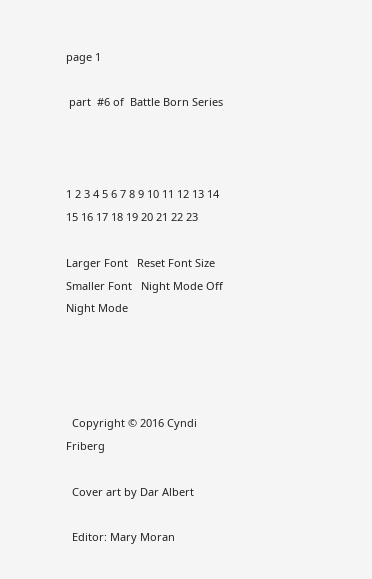page 1

 part  #6 of  Battle Born Series



1 2 3 4 5 6 7 8 9 10 11 12 13 14 15 16 17 18 19 20 21 22 23

Larger Font   Reset Font Size   Smaller Font   Night Mode Off   Night Mode




  Copyright © 2016 Cyndi Friberg

  Cover art by Dar Albert

  Editor: Mary Moran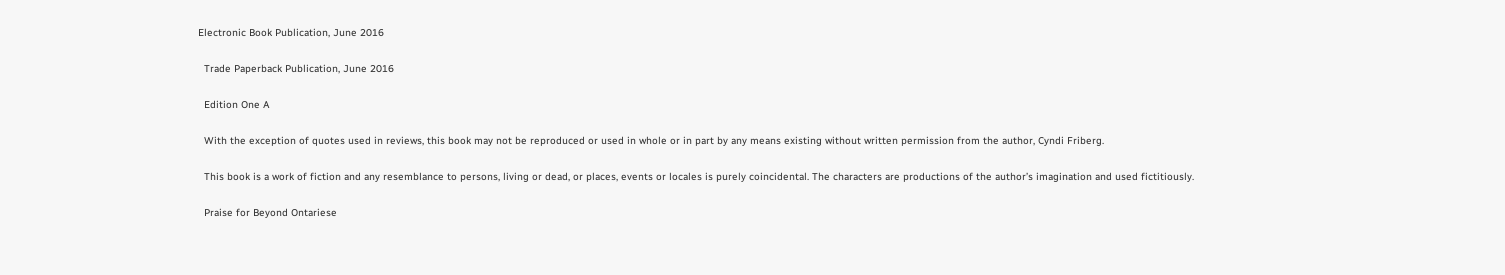Electronic Book Publication, June 2016

  Trade Paperback Publication, June 2016

  Edition One A

  With the exception of quotes used in reviews, this book may not be reproduced or used in whole or in part by any means existing without written permission from the author, Cyndi Friberg.

  This book is a work of fiction and any resemblance to persons, living or dead, or places, events or locales is purely coincidental. The characters are productions of the author’s imagination and used fictitiously.

  Praise for Beyond Ontariese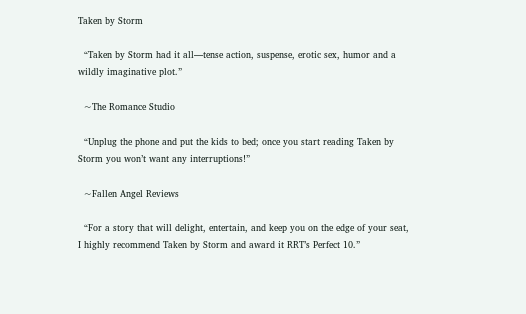Taken by Storm

  “Taken by Storm had it all—tense action, suspense, erotic sex, humor and a wildly imaginative plot.”

  ~The Romance Studio

  “Unplug the phone and put the kids to bed; once you start reading Taken by Storm you won’t want any interruptions!”

  ~Fallen Angel Reviews

  “For a story that will delight, entertain, and keep you on the edge of your seat, I highly recommend Taken by Storm and award it RRT’s Perfect 10.”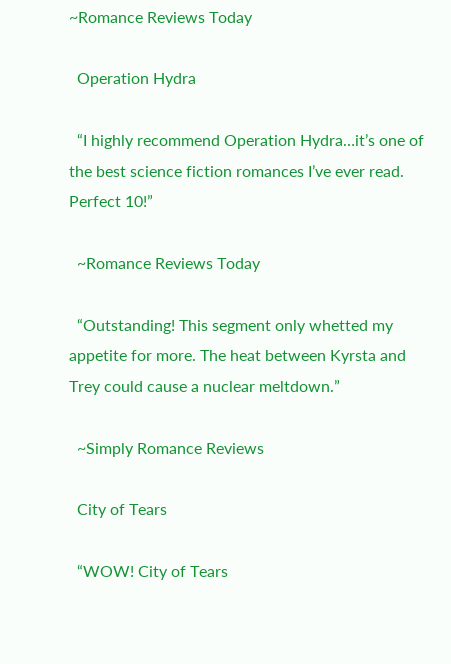~Romance Reviews Today

  Operation Hydra

  “I highly recommend Operation Hydra…it’s one of the best science fiction romances I’ve ever read. Perfect 10!”

  ~Romance Reviews Today

  “Outstanding! This segment only whetted my appetite for more. The heat between Kyrsta and Trey could cause a nuclear meltdown.”

  ~Simply Romance Reviews

  City of Tears

  “WOW! City of Tears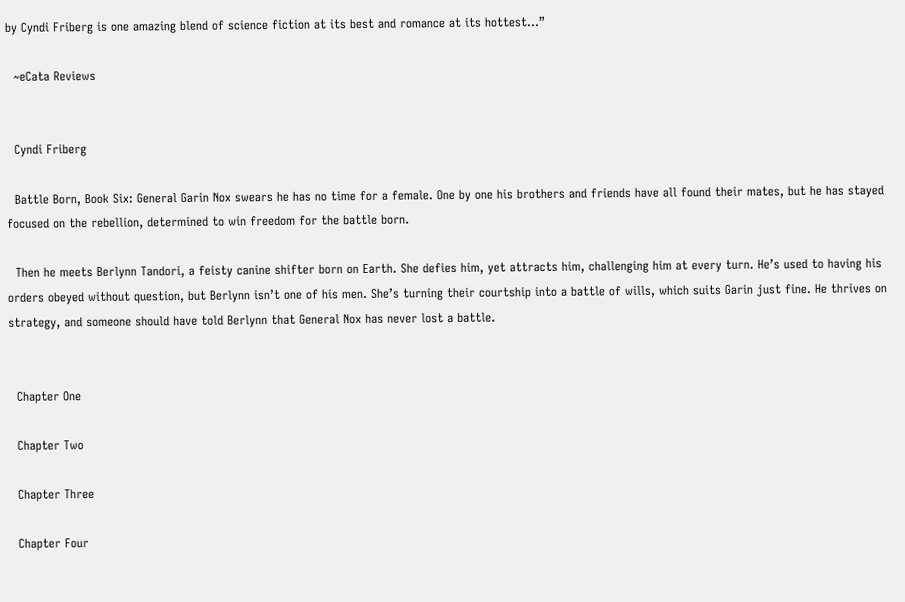by Cyndi Friberg is one amazing blend of science fiction at its best and romance at its hottest…”

  ~eCata Reviews


  Cyndi Friberg

  Battle Born, Book Six: General Garin Nox swears he has no time for a female. One by one his brothers and friends have all found their mates, but he has stayed focused on the rebellion, determined to win freedom for the battle born.

  Then he meets Berlynn Tandori, a feisty canine shifter born on Earth. She defies him, yet attracts him, challenging him at every turn. He’s used to having his orders obeyed without question, but Berlynn isn’t one of his men. She’s turning their courtship into a battle of wills, which suits Garin just fine. He thrives on strategy, and someone should have told Berlynn that General Nox has never lost a battle.


  Chapter One

  Chapter Two

  Chapter Three

  Chapter Four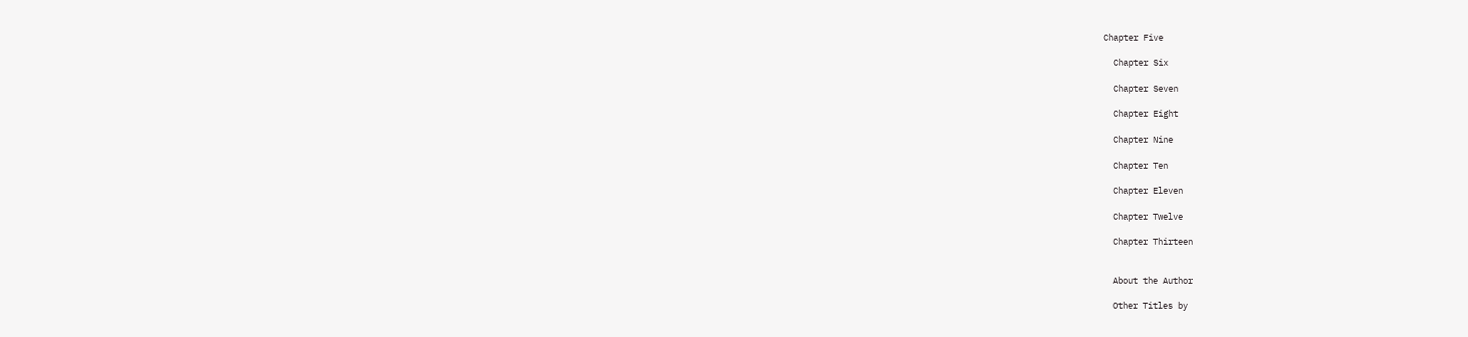Chapter Five

  Chapter Six

  Chapter Seven

  Chapter Eight

  Chapter Nine

  Chapter Ten

  Chapter Eleven

  Chapter Twelve

  Chapter Thirteen


  About the Author

  Other Titles by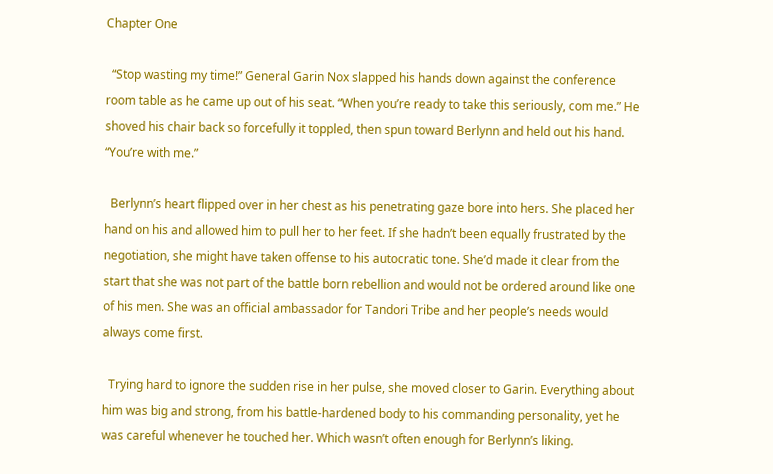Chapter One

  “Stop wasting my time!” General Garin Nox slapped his hands down against the conference room table as he came up out of his seat. “When you’re ready to take this seriously, com me.” He shoved his chair back so forcefully it toppled, then spun toward Berlynn and held out his hand. “You’re with me.”

  Berlynn’s heart flipped over in her chest as his penetrating gaze bore into hers. She placed her hand on his and allowed him to pull her to her feet. If she hadn’t been equally frustrated by the negotiation, she might have taken offense to his autocratic tone. She’d made it clear from the start that she was not part of the battle born rebellion and would not be ordered around like one of his men. She was an official ambassador for Tandori Tribe and her people’s needs would always come first.

  Trying hard to ignore the sudden rise in her pulse, she moved closer to Garin. Everything about him was big and strong, from his battle-hardened body to his commanding personality, yet he was careful whenever he touched her. Which wasn’t often enough for Berlynn’s liking.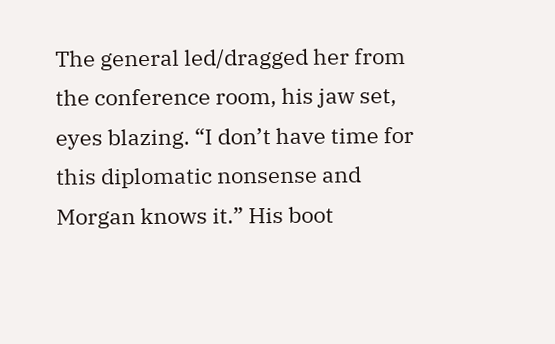The general led/dragged her from the conference room, his jaw set, eyes blazing. “I don’t have time for this diplomatic nonsense and Morgan knows it.” His boot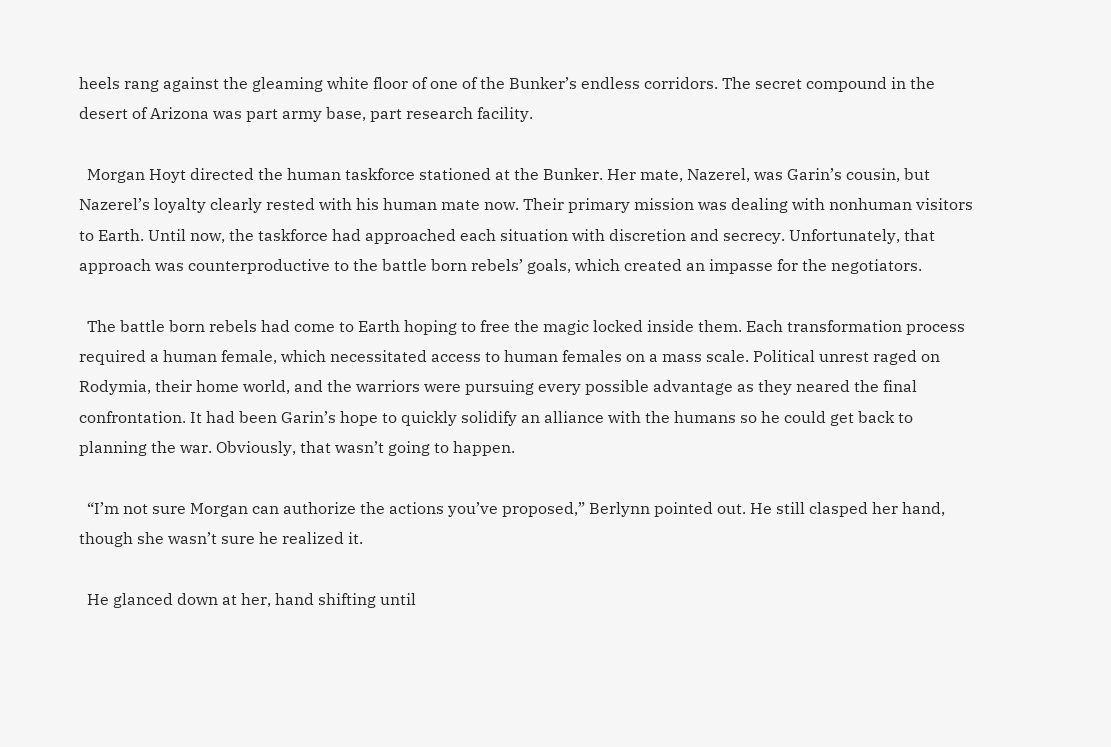heels rang against the gleaming white floor of one of the Bunker’s endless corridors. The secret compound in the desert of Arizona was part army base, part research facility.

  Morgan Hoyt directed the human taskforce stationed at the Bunker. Her mate, Nazerel, was Garin’s cousin, but Nazerel’s loyalty clearly rested with his human mate now. Their primary mission was dealing with nonhuman visitors to Earth. Until now, the taskforce had approached each situation with discretion and secrecy. Unfortunately, that approach was counterproductive to the battle born rebels’ goals, which created an impasse for the negotiators.

  The battle born rebels had come to Earth hoping to free the magic locked inside them. Each transformation process required a human female, which necessitated access to human females on a mass scale. Political unrest raged on Rodymia, their home world, and the warriors were pursuing every possible advantage as they neared the final confrontation. It had been Garin’s hope to quickly solidify an alliance with the humans so he could get back to planning the war. Obviously, that wasn’t going to happen.

  “I’m not sure Morgan can authorize the actions you’ve proposed,” Berlynn pointed out. He still clasped her hand, though she wasn’t sure he realized it.

  He glanced down at her, hand shifting until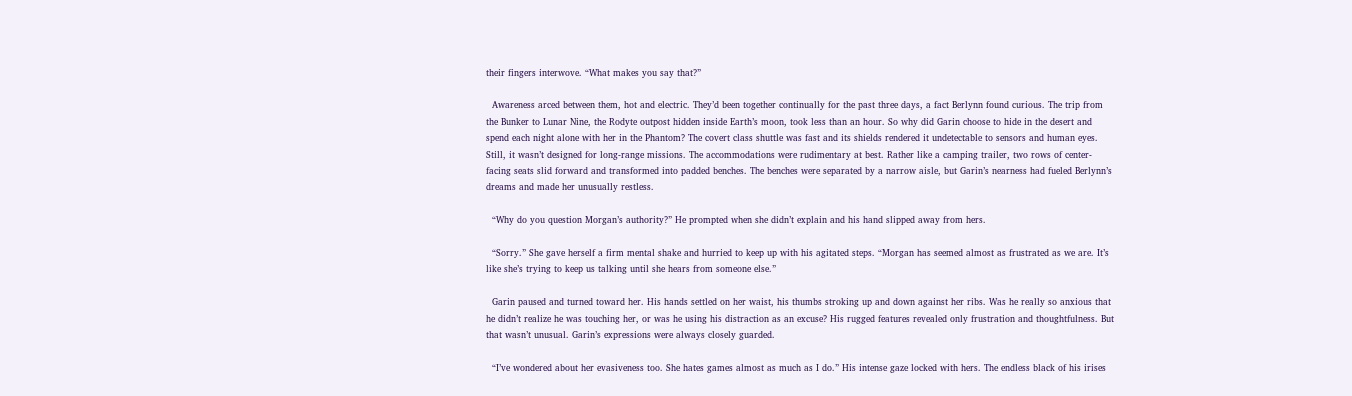their fingers interwove. “What makes you say that?”

  Awareness arced between them, hot and electric. They’d been together continually for the past three days, a fact Berlynn found curious. The trip from the Bunker to Lunar Nine, the Rodyte outpost hidden inside Earth’s moon, took less than an hour. So why did Garin choose to hide in the desert and spend each night alone with her in the Phantom? The covert class shuttle was fast and its shields rendered it undetectable to sensors and human eyes. Still, it wasn’t designed for long-range missions. The accommodations were rudimentary at best. Rather like a camping trailer, two rows of center-facing seats slid forward and transformed into padded benches. The benches were separated by a narrow aisle, but Garin’s nearness had fueled Berlynn’s dreams and made her unusually restless.

  “Why do you question Morgan’s authority?” He prompted when she didn’t explain and his hand slipped away from hers.

  “Sorry.” She gave herself a firm mental shake and hurried to keep up with his agitated steps. “Morgan has seemed almost as frustrated as we are. It’s like she’s trying to keep us talking until she hears from someone else.”

  Garin paused and turned toward her. His hands settled on her waist, his thumbs stroking up and down against her ribs. Was he really so anxious that he didn’t realize he was touching her, or was he using his distraction as an excuse? His rugged features revealed only frustration and thoughtfulness. But that wasn’t unusual. Garin’s expressions were always closely guarded.

  “I’ve wondered about her evasiveness too. She hates games almost as much as I do.” His intense gaze locked with hers. The endless black of his irises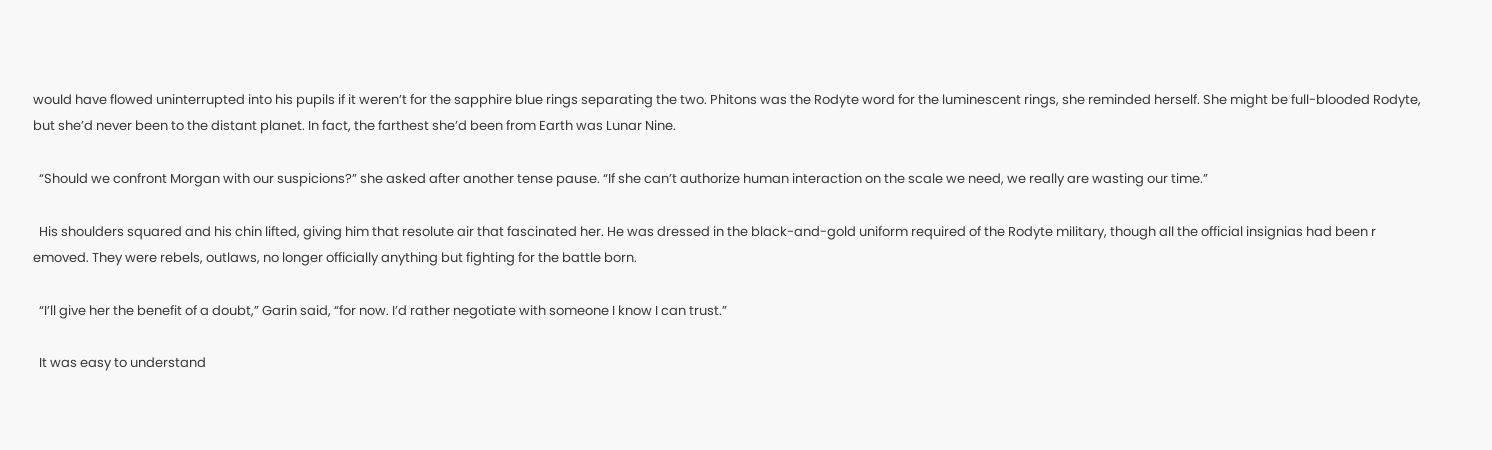would have flowed uninterrupted into his pupils if it weren’t for the sapphire blue rings separating the two. Phitons was the Rodyte word for the luminescent rings, she reminded herself. She might be full-blooded Rodyte, but she’d never been to the distant planet. In fact, the farthest she’d been from Earth was Lunar Nine.

  “Should we confront Morgan with our suspicions?” she asked after another tense pause. “If she can’t authorize human interaction on the scale we need, we really are wasting our time.”

  His shoulders squared and his chin lifted, giving him that resolute air that fascinated her. He was dressed in the black-and-gold uniform required of the Rodyte military, though all the official insignias had been r
emoved. They were rebels, outlaws, no longer officially anything but fighting for the battle born.

  “I’ll give her the benefit of a doubt,” Garin said, “for now. I’d rather negotiate with someone I know I can trust.”

  It was easy to understand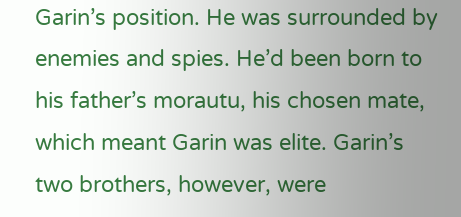Garin’s position. He was surrounded by enemies and spies. He’d been born to his father’s morautu, his chosen mate, which meant Garin was elite. Garin’s two brothers, however, were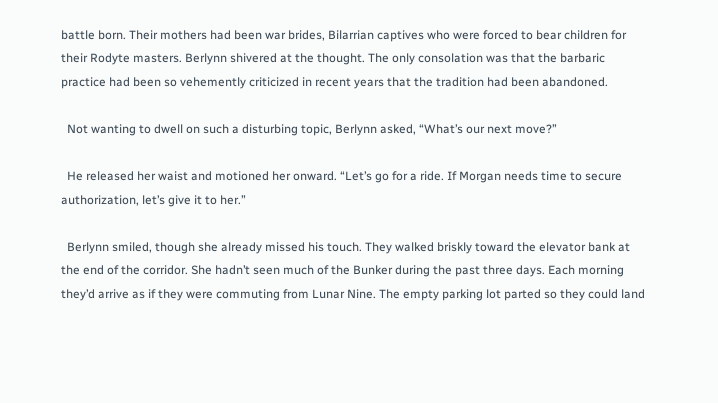battle born. Their mothers had been war brides, Bilarrian captives who were forced to bear children for their Rodyte masters. Berlynn shivered at the thought. The only consolation was that the barbaric practice had been so vehemently criticized in recent years that the tradition had been abandoned.

  Not wanting to dwell on such a disturbing topic, Berlynn asked, “What’s our next move?”

  He released her waist and motioned her onward. “Let’s go for a ride. If Morgan needs time to secure authorization, let’s give it to her.”

  Berlynn smiled, though she already missed his touch. They walked briskly toward the elevator bank at the end of the corridor. She hadn’t seen much of the Bunker during the past three days. Each morning they’d arrive as if they were commuting from Lunar Nine. The empty parking lot parted so they could land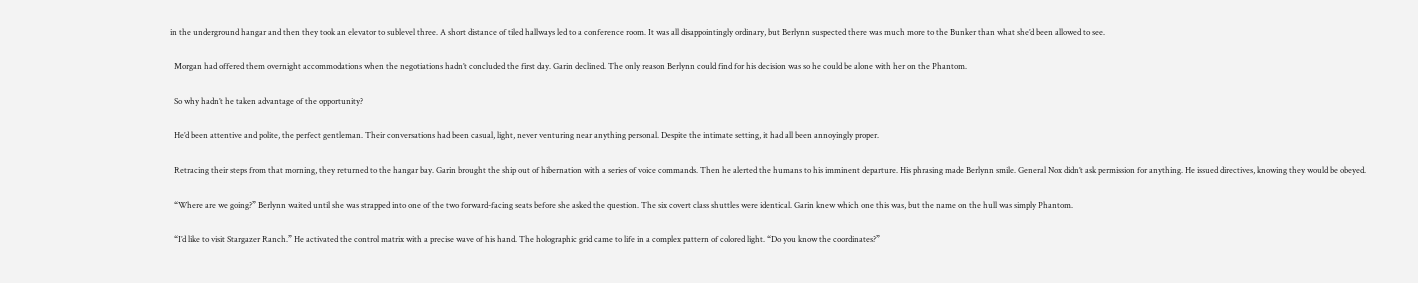in the underground hangar and then they took an elevator to sublevel three. A short distance of tiled hallways led to a conference room. It was all disappointingly ordinary, but Berlynn suspected there was much more to the Bunker than what she’d been allowed to see.

  Morgan had offered them overnight accommodations when the negotiations hadn’t concluded the first day. Garin declined. The only reason Berlynn could find for his decision was so he could be alone with her on the Phantom.

  So why hadn’t he taken advantage of the opportunity?

  He’d been attentive and polite, the perfect gentleman. Their conversations had been casual, light, never venturing near anything personal. Despite the intimate setting, it had all been annoyingly proper.

  Retracing their steps from that morning, they returned to the hangar bay. Garin brought the ship out of hibernation with a series of voice commands. Then he alerted the humans to his imminent departure. His phrasing made Berlynn smile. General Nox didn’t ask permission for anything. He issued directives, knowing they would be obeyed.

  “Where are we going?” Berlynn waited until she was strapped into one of the two forward-facing seats before she asked the question. The six covert class shuttles were identical. Garin knew which one this was, but the name on the hull was simply Phantom.

  “I’d like to visit Stargazer Ranch.” He activated the control matrix with a precise wave of his hand. The holographic grid came to life in a complex pattern of colored light. “Do you know the coordinates?”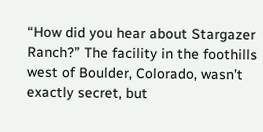“How did you hear about Stargazer Ranch?” The facility in the foothills west of Boulder, Colorado, wasn’t exactly secret, but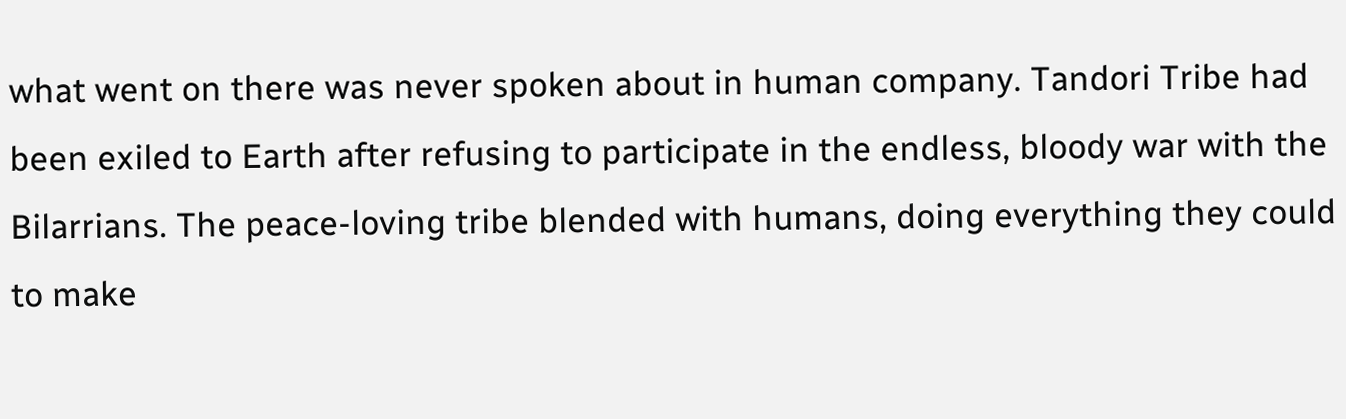what went on there was never spoken about in human company. Tandori Tribe had been exiled to Earth after refusing to participate in the endless, bloody war with the Bilarrians. The peace-loving tribe blended with humans, doing everything they could to make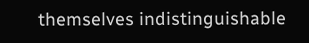themselves indistinguishable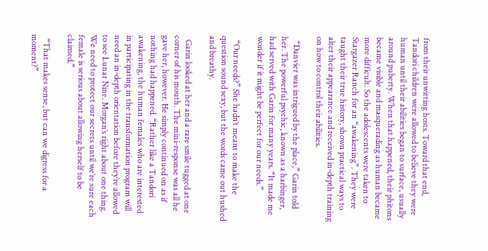from their unwitting hosts. Toward that end, Tandori children were allowed to believe they were human until their abilities began to surface, usually around puberty. When that happened, their phitons became visible and masquerading as human became more difficult. So the adolescents were taken to Stargazer Ranch for an “awakening”. They were taught their true history, shown practical ways to alter their appearance and received in-depth training on how to control their abilities.

  “Danvier was intrigued by the place,” Garin told her. The powerful psychic, known as a harbinger, had served with Garin for many years. “It made me wonder if it might be perfect for our needs.”

  “Our needs?” She hadn’t meant to make the question sound sexy, but the words came out hushed and breathy.

  Garin looked at her and a rare smile tugged at one corner of his mouth. The mini-response was all he gave her, however. He simply continued on as if nothing had happened. “Rather like a Tandori awakening, the human females who are interested in participating in the transformation program will need an in-depth orientation before they’re allowed to see Lunar Nine. Morgan’s right about one thing. We need to protect our secrets until we’re sure each female is serious about allowing herself to be claimed.”

  “That makes sense, but can we digress for a moment?”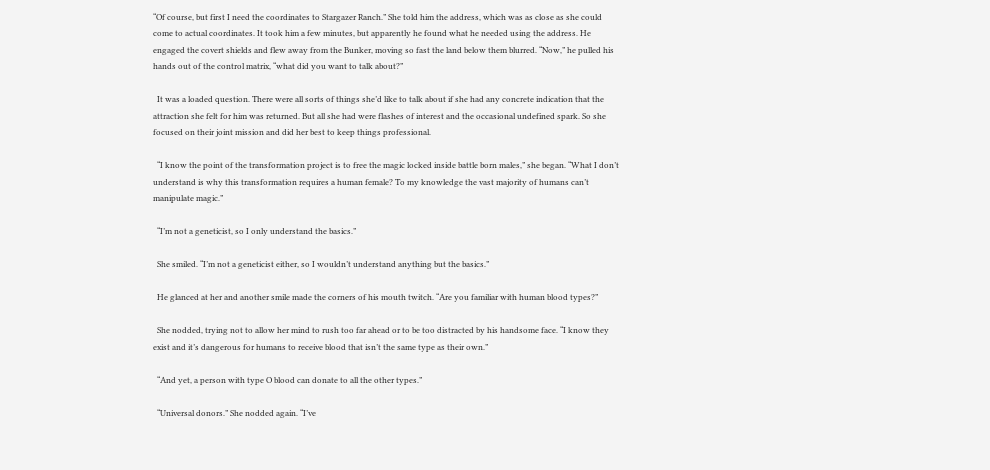“Of course, but first I need the coordinates to Stargazer Ranch.” She told him the address, which was as close as she could come to actual coordinates. It took him a few minutes, but apparently he found what he needed using the address. He engaged the covert shields and flew away from the Bunker, moving so fast the land below them blurred. “Now,” he pulled his hands out of the control matrix, “what did you want to talk about?”

  It was a loaded question. There were all sorts of things she’d like to talk about if she had any concrete indication that the attraction she felt for him was returned. But all she had were flashes of interest and the occasional undefined spark. So she focused on their joint mission and did her best to keep things professional.

  “I know the point of the transformation project is to free the magic locked inside battle born males,” she began. “What I don’t understand is why this transformation requires a human female? To my knowledge the vast majority of humans can’t manipulate magic.”

  “I’m not a geneticist, so I only understand the basics.”

  She smiled. “I’m not a geneticist either, so I wouldn’t understand anything but the basics.”

  He glanced at her and another smile made the corners of his mouth twitch. “Are you familiar with human blood types?”

  She nodded, trying not to allow her mind to rush too far ahead or to be too distracted by his handsome face. “I know they exist and it’s dangerous for humans to receive blood that isn’t the same type as their own.”

  “And yet, a person with type O blood can donate to all the other types.”

  “Universal donors.” She nodded again. “I’ve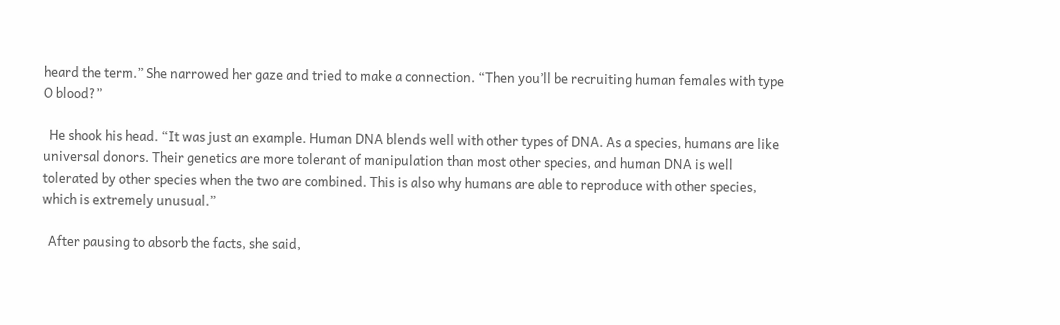heard the term.” She narrowed her gaze and tried to make a connection. “Then you’ll be recruiting human females with type O blood?”

  He shook his head. “It was just an example. Human DNA blends well with other types of DNA. As a species, humans are like universal donors. Their genetics are more tolerant of manipulation than most other species, and human DNA is well tolerated by other species when the two are combined. This is also why humans are able to reproduce with other species, which is extremely unusual.”

  After pausing to absorb the facts, she said,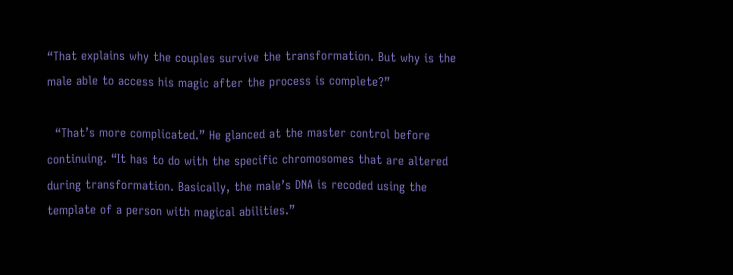“That explains why the couples survive the transformation. But why is the male able to access his magic after the process is complete?”

  “That’s more complicated.” He glanced at the master control before continuing. “It has to do with the specific chromosomes that are altered during transformation. Basically, the male’s DNA is recoded using the template of a person with magical abilities.”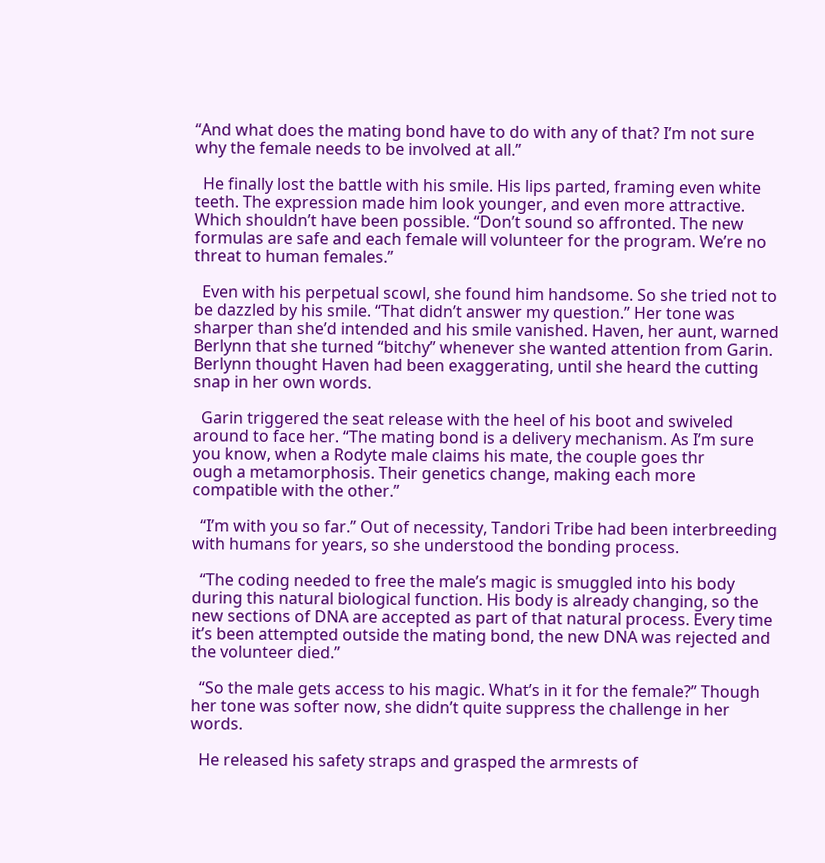“And what does the mating bond have to do with any of that? I’m not sure why the female needs to be involved at all.”

  He finally lost the battle with his smile. His lips parted, framing even white teeth. The expression made him look younger, and even more attractive. Which shouldn’t have been possible. “Don’t sound so affronted. The new formulas are safe and each female will volunteer for the program. We’re no threat to human females.”

  Even with his perpetual scowl, she found him handsome. So she tried not to be dazzled by his smile. “That didn’t answer my question.” Her tone was sharper than she’d intended and his smile vanished. Haven, her aunt, warned Berlynn that she turned “bitchy” whenever she wanted attention from Garin. Berlynn thought Haven had been exaggerating, until she heard the cutting snap in her own words.

  Garin triggered the seat release with the heel of his boot and swiveled around to face her. “The mating bond is a delivery mechanism. As I’m sure you know, when a Rodyte male claims his mate, the couple goes thr
ough a metamorphosis. Their genetics change, making each more compatible with the other.”

  “I’m with you so far.” Out of necessity, Tandori Tribe had been interbreeding with humans for years, so she understood the bonding process.

  “The coding needed to free the male’s magic is smuggled into his body during this natural biological function. His body is already changing, so the new sections of DNA are accepted as part of that natural process. Every time it’s been attempted outside the mating bond, the new DNA was rejected and the volunteer died.”

  “So the male gets access to his magic. What’s in it for the female?” Though her tone was softer now, she didn’t quite suppress the challenge in her words.

  He released his safety straps and grasped the armrests of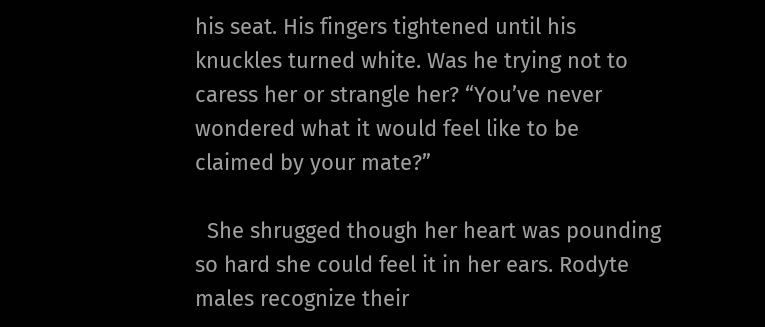his seat. His fingers tightened until his knuckles turned white. Was he trying not to caress her or strangle her? “You’ve never wondered what it would feel like to be claimed by your mate?”

  She shrugged though her heart was pounding so hard she could feel it in her ears. Rodyte males recognize their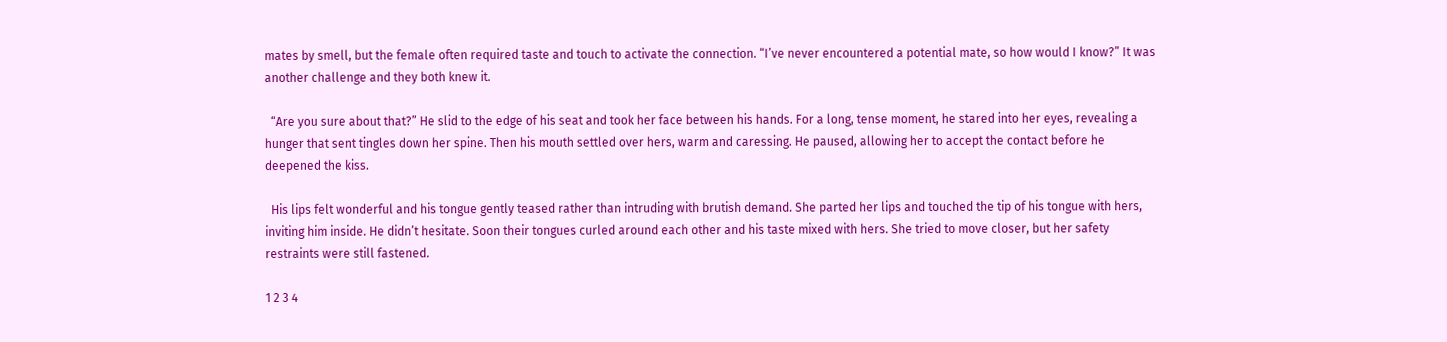mates by smell, but the female often required taste and touch to activate the connection. “I’ve never encountered a potential mate, so how would I know?” It was another challenge and they both knew it.

  “Are you sure about that?” He slid to the edge of his seat and took her face between his hands. For a long, tense moment, he stared into her eyes, revealing a hunger that sent tingles down her spine. Then his mouth settled over hers, warm and caressing. He paused, allowing her to accept the contact before he deepened the kiss.

  His lips felt wonderful and his tongue gently teased rather than intruding with brutish demand. She parted her lips and touched the tip of his tongue with hers, inviting him inside. He didn’t hesitate. Soon their tongues curled around each other and his taste mixed with hers. She tried to move closer, but her safety restraints were still fastened.

1 2 3 4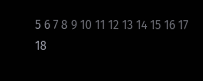5 6 7 8 9 10 11 12 13 14 15 16 17 18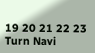19 20 21 22 23
Turn Navi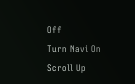Off
Turn Navi On
Scroll Up